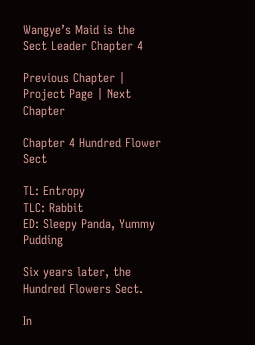Wangye’s Maid is the Sect Leader Chapter 4

Previous Chapter | Project Page | Next Chapter

Chapter 4 Hundred Flower Sect

TL: Entropy
TLC: Rabbit
ED: Sleepy Panda, Yummy Pudding

Six years later, the Hundred Flowers Sect.

In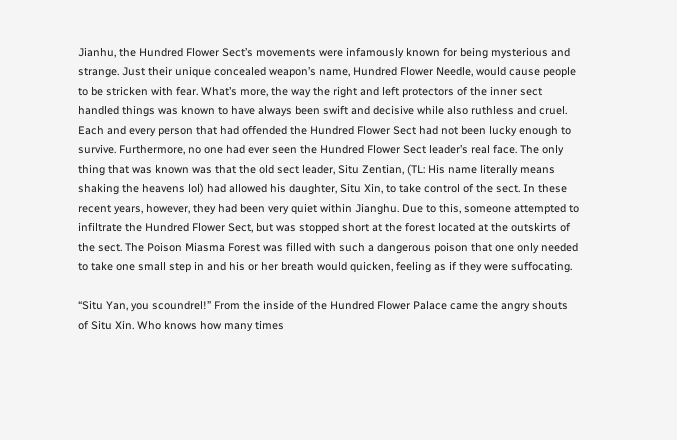Jianhu, the Hundred Flower Sect’s movements were infamously known for being mysterious and strange. Just their unique concealed weapon’s name, Hundred Flower Needle, would cause people to be stricken with fear. What’s more, the way the right and left protectors of the inner sect handled things was known to have always been swift and decisive while also ruthless and cruel. Each and every person that had offended the Hundred Flower Sect had not been lucky enough to survive. Furthermore, no one had ever seen the Hundred Flower Sect leader’s real face. The only thing that was known was that the old sect leader, Situ Zentian, (TL: His name literally means shaking the heavens lol) had allowed his daughter, Situ Xin, to take control of the sect. In these recent years, however, they had been very quiet within Jianghu. Due to this, someone attempted to infiltrate the Hundred Flower Sect, but was stopped short at the forest located at the outskirts of the sect. The Poison Miasma Forest was filled with such a dangerous poison that one only needed to take one small step in and his or her breath would quicken, feeling as if they were suffocating.

“Situ Yan, you scoundrel!” From the inside of the Hundred Flower Palace came the angry shouts of Situ Xin. Who knows how many times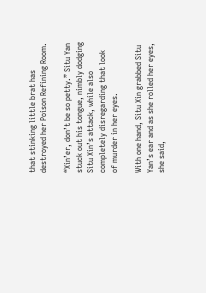that stinking little brat has destroyed her Poison Refining Room.

“Xin’er, don’t be so petty.” Situ Yan stuck out his tongue, nimbly dodging Situ Xin’s attack, while also completely disregarding that look of murder in her eyes.

With one hand, Situ Xin grabbed Situ Yan’s ear and as she rolled her eyes, she said,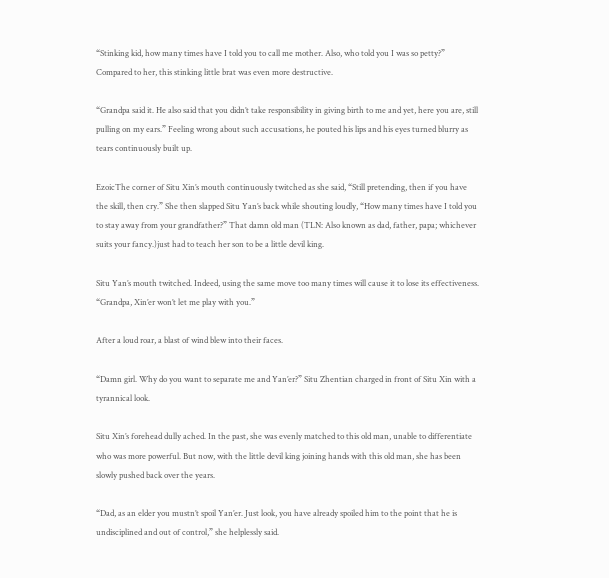“Stinking kid, how many times have I told you to call me mother. Also, who told you I was so petty?” Compared to her, this stinking little brat was even more destructive.

“Grandpa said it. He also said that you didn’t take responsibility in giving birth to me and yet, here you are, still pulling on my ears.” Feeling wrong about such accusations, he pouted his lips and his eyes turned blurry as tears continuously built up.

EzoicThe corner of Situ Xin’s mouth continuously twitched as she said, “Still pretending, then if you have the skill, then cry.” She then slapped Situ Yan’s back while shouting loudly, “How many times have I told you to stay away from your grandfather?” That damn old man (TLN: Also known as dad, father, papa; whichever suits your fancy.)just had to teach her son to be a little devil king.

Situ Yan’s mouth twitched. Indeed, using the same move too many times will cause it to lose its effectiveness. “Grandpa, Xin’er won’t let me play with you.”

After a loud roar, a blast of wind blew into their faces.

“Damn girl. Why do you want to separate me and Yan’er?” Situ Zhentian charged in front of Situ Xin with a tyrannical look.

Situ Xin’s forehead dully ached. In the past, she was evenly matched to this old man, unable to differentiate who was more powerful. But now, with the little devil king joining hands with this old man, she has been slowly pushed back over the years.

“Dad, as an elder you mustn’t spoil Yan’er. Just look, you have already spoiled him to the point that he is undisciplined and out of control,” she helplessly said.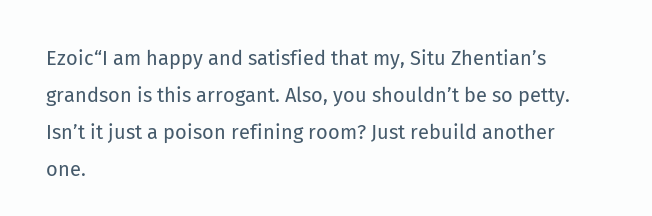Ezoic“I am happy and satisfied that my, Situ Zhentian’s grandson is this arrogant. Also, you shouldn’t be so petty. Isn’t it just a poison refining room? Just rebuild another one.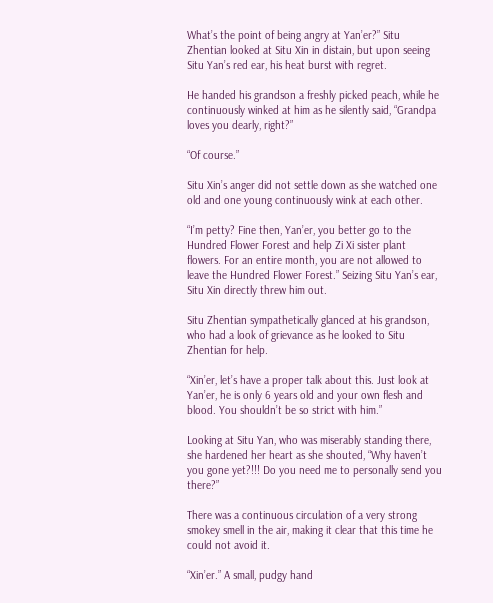What’s the point of being angry at Yan’er?” Situ Zhentian looked at Situ Xin in distain, but upon seeing Situ Yan’s red ear, his heat burst with regret.

He handed his grandson a freshly picked peach, while he continuously winked at him as he silently said, “Grandpa loves you dearly, right?”

“Of course.”

Situ Xin’s anger did not settle down as she watched one old and one young continuously wink at each other.

“I’m petty? Fine then, Yan’er, you better go to the Hundred Flower Forest and help Zi Xi sister plant flowers. For an entire month, you are not allowed to leave the Hundred Flower Forest.” Seizing Situ Yan’s ear, Situ Xin directly threw him out.

Situ Zhentian sympathetically glanced at his grandson, who had a look of grievance as he looked to Situ Zhentian for help.

“Xin’er, let’s have a proper talk about this. Just look at Yan’er, he is only 6 years old and your own flesh and blood. You shouldn’t be so strict with him.”

Looking at Situ Yan, who was miserably standing there, she hardened her heart as she shouted, “Why haven’t you gone yet?!!! Do you need me to personally send you there?”

There was a continuous circulation of a very strong smokey smell in the air, making it clear that this time he could not avoid it.

“Xin’er.” A small, pudgy hand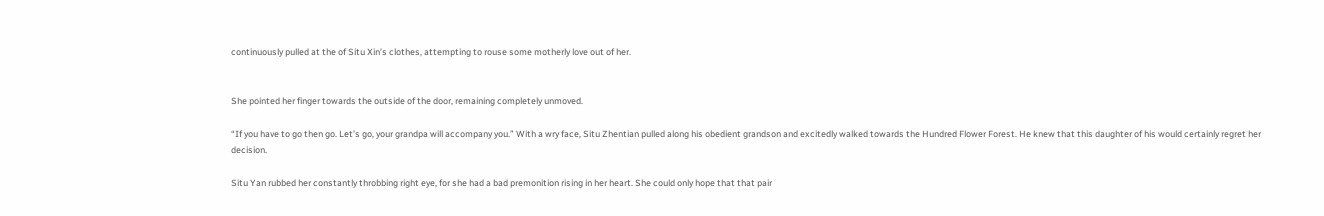continuously pulled at the of Situ Xin’s clothes, attempting to rouse some motherly love out of her.


She pointed her finger towards the outside of the door, remaining completely unmoved.

“If you have to go then go. Let’s go, your grandpa will accompany you.” With a wry face, Situ Zhentian pulled along his obedient grandson and excitedly walked towards the Hundred Flower Forest. He knew that this daughter of his would certainly regret her decision.

Situ Yan rubbed her constantly throbbing right eye, for she had a bad premonition rising in her heart. She could only hope that that pair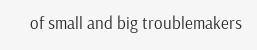of small and big troublemakers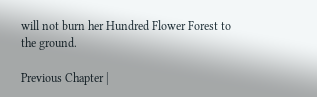will not burn her Hundred Flower Forest to the ground.

Previous Chapter |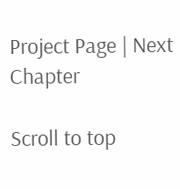Project Page | Next Chapter

Scroll to top